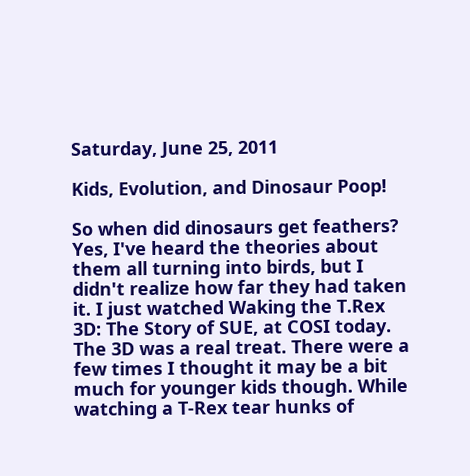Saturday, June 25, 2011

Kids, Evolution, and Dinosaur Poop!

So when did dinosaurs get feathers? Yes, I've heard the theories about them all turning into birds, but I didn't realize how far they had taken it. I just watched Waking the T.Rex 3D: The Story of SUE, at COSI today. The 3D was a real treat. There were a few times I thought it may be a bit much for younger kids though. While watching a T-Rex tear hunks of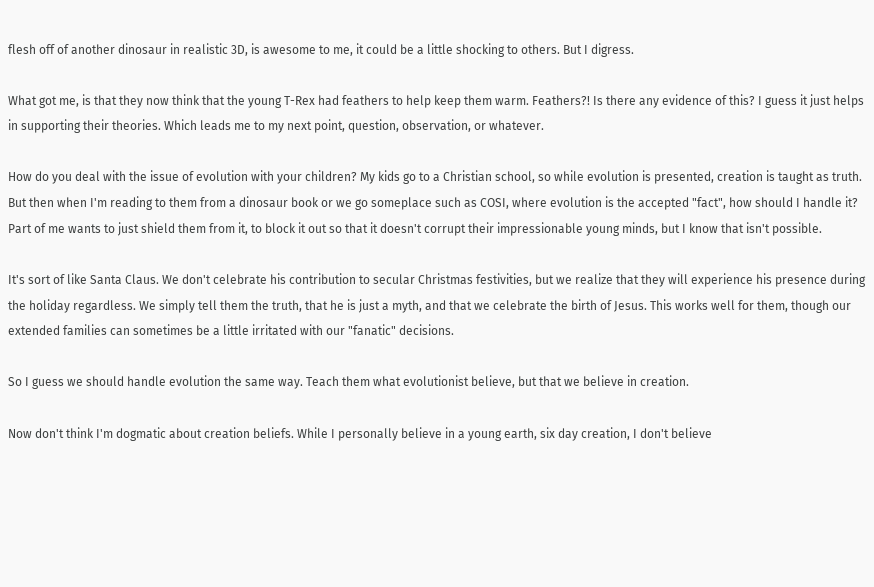flesh off of another dinosaur in realistic 3D, is awesome to me, it could be a little shocking to others. But I digress.

What got me, is that they now think that the young T-Rex had feathers to help keep them warm. Feathers?! Is there any evidence of this? I guess it just helps in supporting their theories. Which leads me to my next point, question, observation, or whatever.

How do you deal with the issue of evolution with your children? My kids go to a Christian school, so while evolution is presented, creation is taught as truth. But then when I'm reading to them from a dinosaur book or we go someplace such as COSI, where evolution is the accepted "fact", how should I handle it? Part of me wants to just shield them from it, to block it out so that it doesn't corrupt their impressionable young minds, but I know that isn't possible.

It's sort of like Santa Claus. We don't celebrate his contribution to secular Christmas festivities, but we realize that they will experience his presence during the holiday regardless. We simply tell them the truth, that he is just a myth, and that we celebrate the birth of Jesus. This works well for them, though our extended families can sometimes be a little irritated with our "fanatic" decisions.

So I guess we should handle evolution the same way. Teach them what evolutionist believe, but that we believe in creation.

Now don't think I'm dogmatic about creation beliefs. While I personally believe in a young earth, six day creation, I don't believe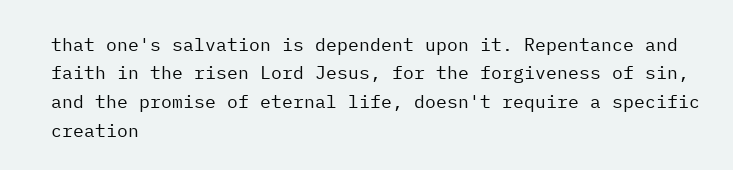that one's salvation is dependent upon it. Repentance and faith in the risen Lord Jesus, for the forgiveness of sin, and the promise of eternal life, doesn't require a specific creation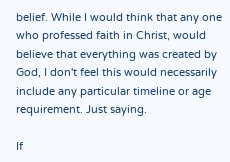belief. While I would think that any one who professed faith in Christ, would believe that everything was created by God, I don't feel this would necessarily include any particular timeline or age requirement. Just saying.

If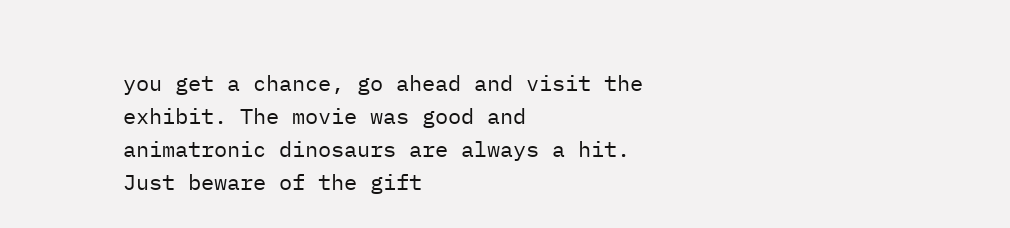you get a chance, go ahead and visit the exhibit. The movie was good and animatronic dinosaurs are always a hit. Just beware of the gift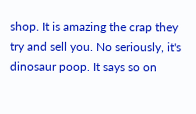shop. It is amazing the crap they try and sell you. No seriously, it's dinosaur poop. It says so on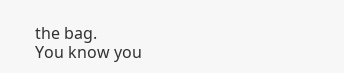the bag.
You know you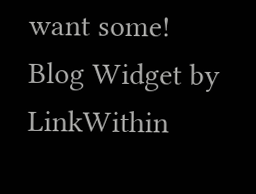want some!
Blog Widget by LinkWithin